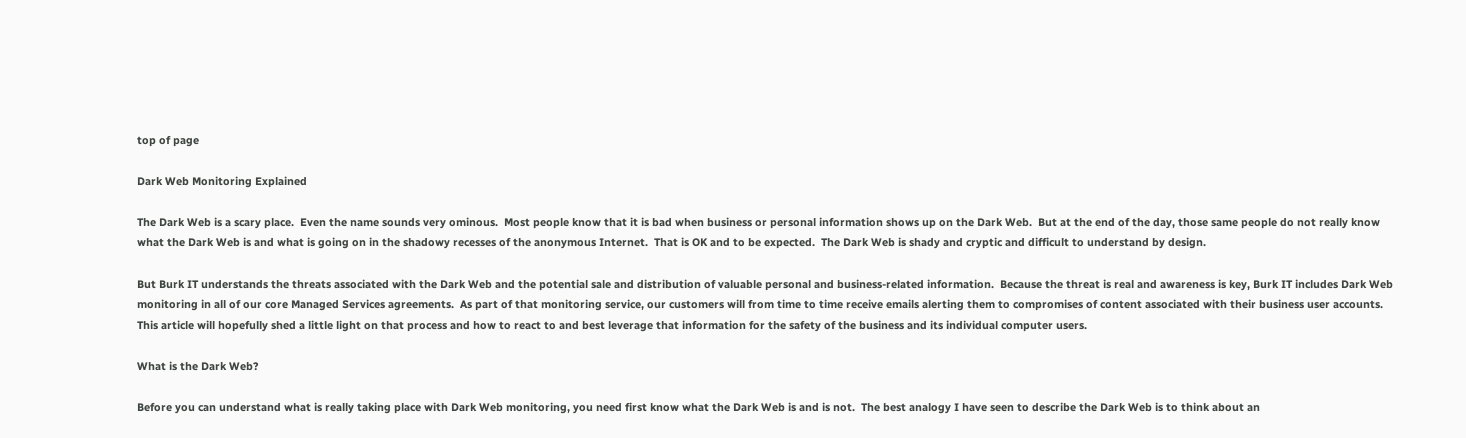top of page

Dark Web Monitoring Explained

The Dark Web is a scary place.  Even the name sounds very ominous.  Most people know that it is bad when business or personal information shows up on the Dark Web.  But at the end of the day, those same people do not really know what the Dark Web is and what is going on in the shadowy recesses of the anonymous Internet.  That is OK and to be expected.  The Dark Web is shady and cryptic and difficult to understand by design.

But Burk IT understands the threats associated with the Dark Web and the potential sale and distribution of valuable personal and business-related information.  Because the threat is real and awareness is key, Burk IT includes Dark Web monitoring in all of our core Managed Services agreements.  As part of that monitoring service, our customers will from time to time receive emails alerting them to compromises of content associated with their business user accounts.  This article will hopefully shed a little light on that process and how to react to and best leverage that information for the safety of the business and its individual computer users.

What is the Dark Web?

Before you can understand what is really taking place with Dark Web monitoring, you need first know what the Dark Web is and is not.  The best analogy I have seen to describe the Dark Web is to think about an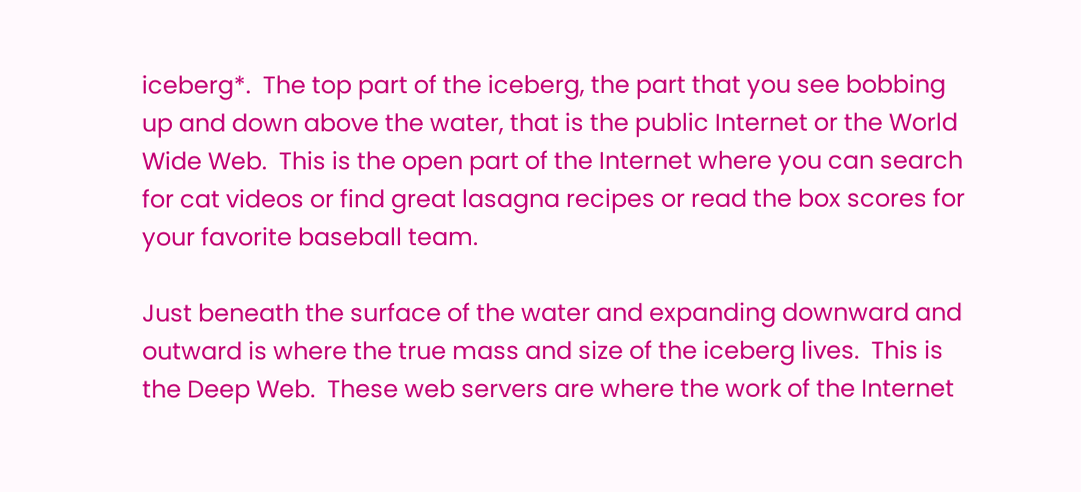iceberg*.  The top part of the iceberg, the part that you see bobbing up and down above the water, that is the public Internet or the World Wide Web.  This is the open part of the Internet where you can search for cat videos or find great lasagna recipes or read the box scores for your favorite baseball team.

Just beneath the surface of the water and expanding downward and outward is where the true mass and size of the iceberg lives.  This is the Deep Web.  These web servers are where the work of the Internet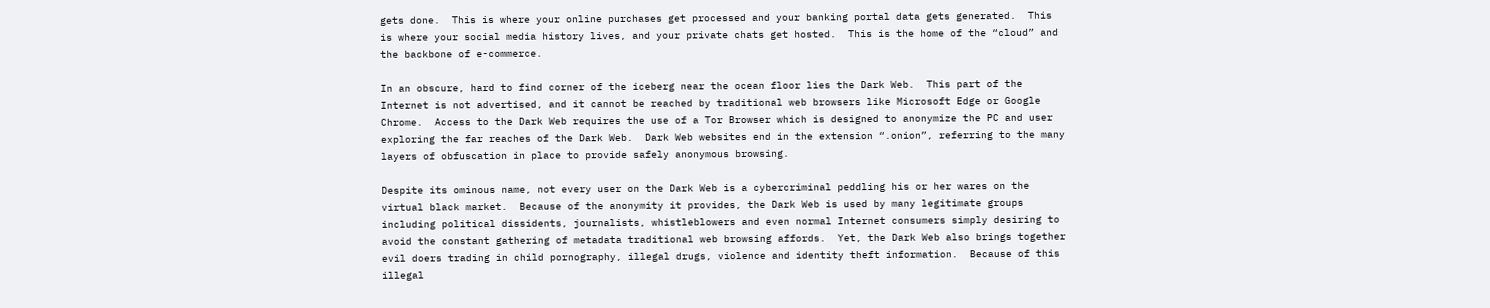gets done.  This is where your online purchases get processed and your banking portal data gets generated.  This is where your social media history lives, and your private chats get hosted.  This is the home of the “cloud” and the backbone of e-commerce.

In an obscure, hard to find corner of the iceberg near the ocean floor lies the Dark Web.  This part of the Internet is not advertised, and it cannot be reached by traditional web browsers like Microsoft Edge or Google Chrome.  Access to the Dark Web requires the use of a Tor Browser which is designed to anonymize the PC and user exploring the far reaches of the Dark Web.  Dark Web websites end in the extension “.onion”, referring to the many layers of obfuscation in place to provide safely anonymous browsing.

Despite its ominous name, not every user on the Dark Web is a cybercriminal peddling his or her wares on the virtual black market.  Because of the anonymity it provides, the Dark Web is used by many legitimate groups including political dissidents, journalists, whistleblowers and even normal Internet consumers simply desiring to avoid the constant gathering of metadata traditional web browsing affords.  Yet, the Dark Web also brings together evil doers trading in child pornography, illegal drugs, violence and identity theft information.  Because of this illegal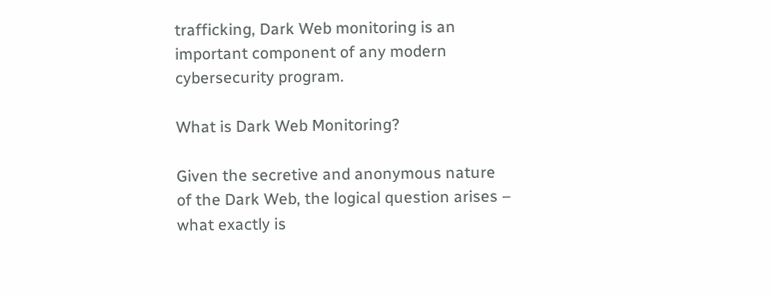trafficking, Dark Web monitoring is an important component of any modern cybersecurity program.

What is Dark Web Monitoring?

Given the secretive and anonymous nature of the Dark Web, the logical question arises – what exactly is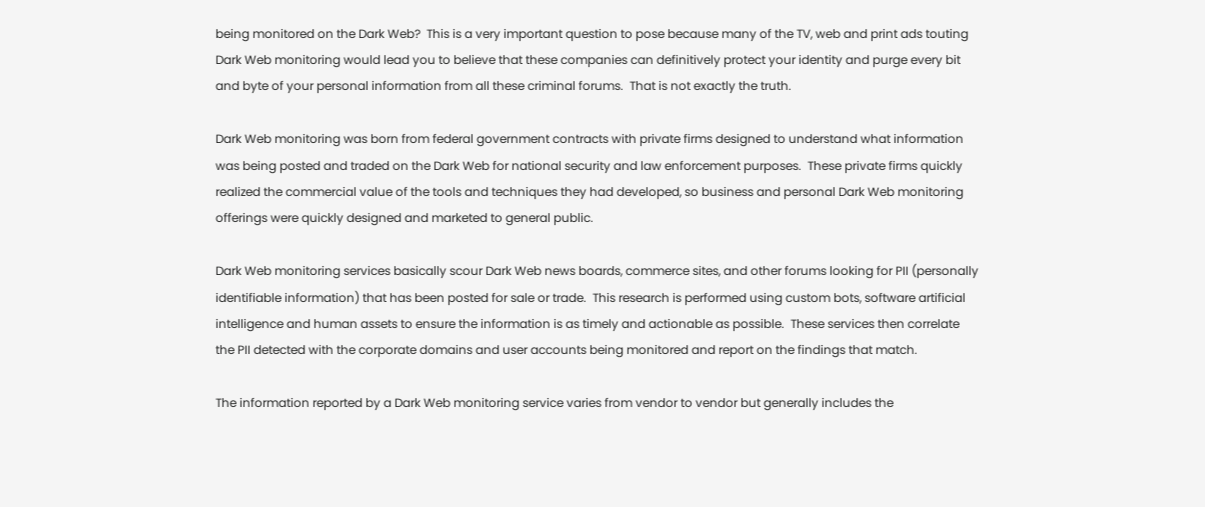being monitored on the Dark Web?  This is a very important question to pose because many of the TV, web and print ads touting Dark Web monitoring would lead you to believe that these companies can definitively protect your identity and purge every bit and byte of your personal information from all these criminal forums.  That is not exactly the truth.

Dark Web monitoring was born from federal government contracts with private firms designed to understand what information was being posted and traded on the Dark Web for national security and law enforcement purposes.  These private firms quickly realized the commercial value of the tools and techniques they had developed, so business and personal Dark Web monitoring offerings were quickly designed and marketed to general public.

Dark Web monitoring services basically scour Dark Web news boards, commerce sites, and other forums looking for PII (personally identifiable information) that has been posted for sale or trade.  This research is performed using custom bots, software artificial intelligence and human assets to ensure the information is as timely and actionable as possible.  These services then correlate the PII detected with the corporate domains and user accounts being monitored and report on the findings that match.

The information reported by a Dark Web monitoring service varies from vendor to vendor but generally includes the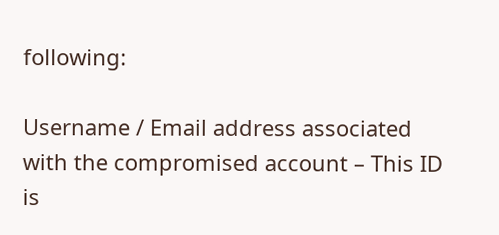following:

Username / Email address associated with the compromised account – This ID is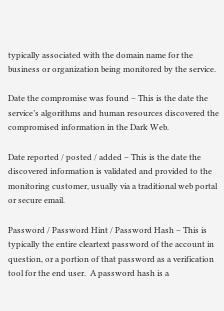typically associated with the domain name for the business or organization being monitored by the service.

Date the compromise was found – This is the date the service’s algorithms and human resources discovered the compromised information in the Dark Web.

Date reported / posted / added – This is the date the discovered information is validated and provided to the monitoring customer, usually via a traditional web portal or secure email.

Password / Password Hint / Password Hash – This is typically the entire cleartext password of the account in question, or a portion of that password as a verification tool for the end user.  A password hash is a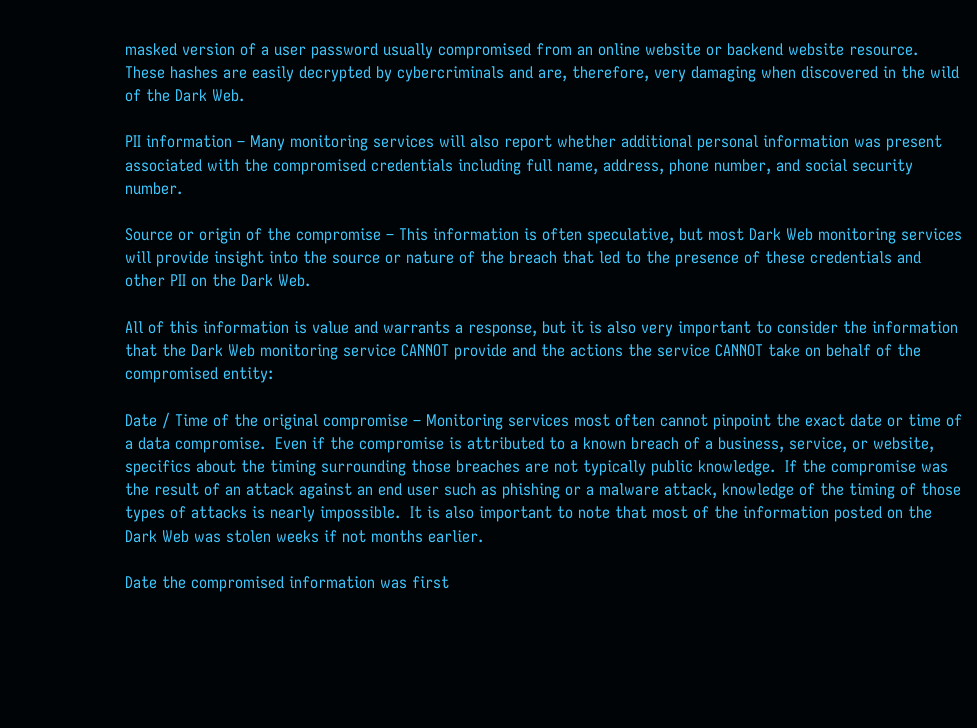masked version of a user password usually compromised from an online website or backend website resource.  These hashes are easily decrypted by cybercriminals and are, therefore, very damaging when discovered in the wild of the Dark Web.

PII information – Many monitoring services will also report whether additional personal information was present associated with the compromised credentials including full name, address, phone number, and social security number.

Source or origin of the compromise – This information is often speculative, but most Dark Web monitoring services will provide insight into the source or nature of the breach that led to the presence of these credentials and other PII on the Dark Web.

All of this information is value and warrants a response, but it is also very important to consider the information that the Dark Web monitoring service CANNOT provide and the actions the service CANNOT take on behalf of the compromised entity:

Date / Time of the original compromise – Monitoring services most often cannot pinpoint the exact date or time of a data compromise.  Even if the compromise is attributed to a known breach of a business, service, or website, specifics about the timing surrounding those breaches are not typically public knowledge.  If the compromise was the result of an attack against an end user such as phishing or a malware attack, knowledge of the timing of those types of attacks is nearly impossible.  It is also important to note that most of the information posted on the Dark Web was stolen weeks if not months earlier.

Date the compromised information was first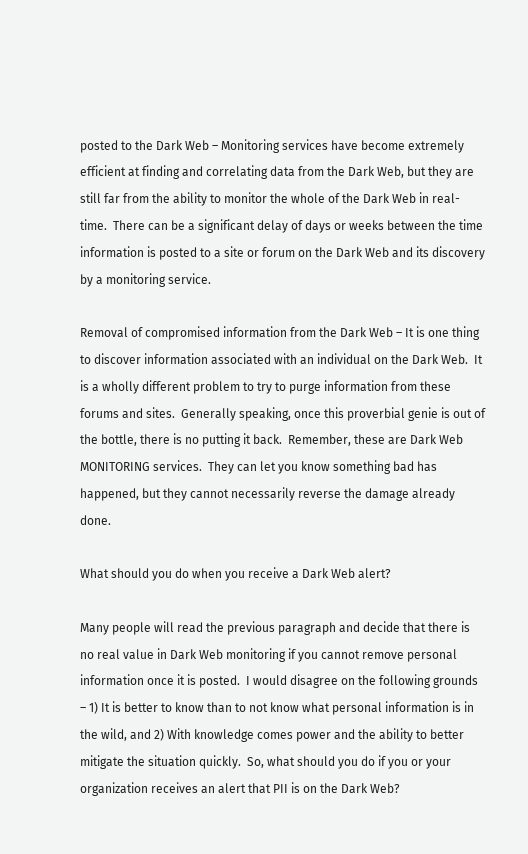posted to the Dark Web – Monitoring services have become extremely efficient at finding and correlating data from the Dark Web, but they are still far from the ability to monitor the whole of the Dark Web in real-time.  There can be a significant delay of days or weeks between the time information is posted to a site or forum on the Dark Web and its discovery by a monitoring service.

Removal of compromised information from the Dark Web – It is one thing to discover information associated with an individual on the Dark Web.  It is a wholly different problem to try to purge information from these forums and sites.  Generally speaking, once this proverbial genie is out of the bottle, there is no putting it back.  Remember, these are Dark Web MONITORING services.  They can let you know something bad has happened, but they cannot necessarily reverse the damage already done.

What should you do when you receive a Dark Web alert?

Many people will read the previous paragraph and decide that there is no real value in Dark Web monitoring if you cannot remove personal information once it is posted.  I would disagree on the following grounds – 1) It is better to know than to not know what personal information is in the wild, and 2) With knowledge comes power and the ability to better mitigate the situation quickly.  So, what should you do if you or your organization receives an alert that PII is on the Dark Web?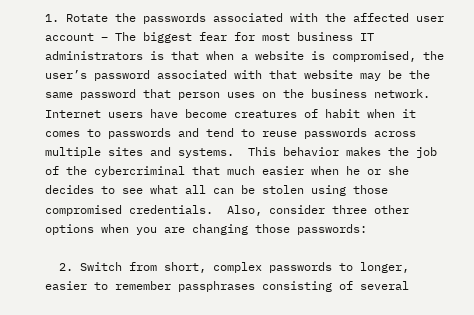1. Rotate the passwords associated with the affected user account – The biggest fear for most business IT administrators is that when a website is compromised, the user’s password associated with that website may be the same password that person uses on the business network. Internet users have become creatures of habit when it comes to passwords and tend to reuse passwords across multiple sites and systems.  This behavior makes the job of the cybercriminal that much easier when he or she decides to see what all can be stolen using those compromised credentials.  Also, consider three other options when you are changing those passwords:

  2. Switch from short, complex passwords to longer, easier to remember passphrases consisting of several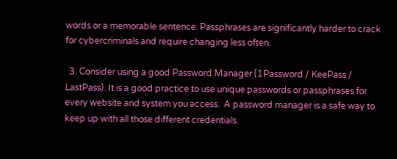words or a memorable sentence. Passphrases are significantly harder to crack for cybercriminals and require changing less often.

  3. Consider using a good Password Manager (1Password / KeePass / LastPass). It is a good practice to use unique passwords or passphrases for every website and system you access.  A password manager is a safe way to keep up with all those different credentials.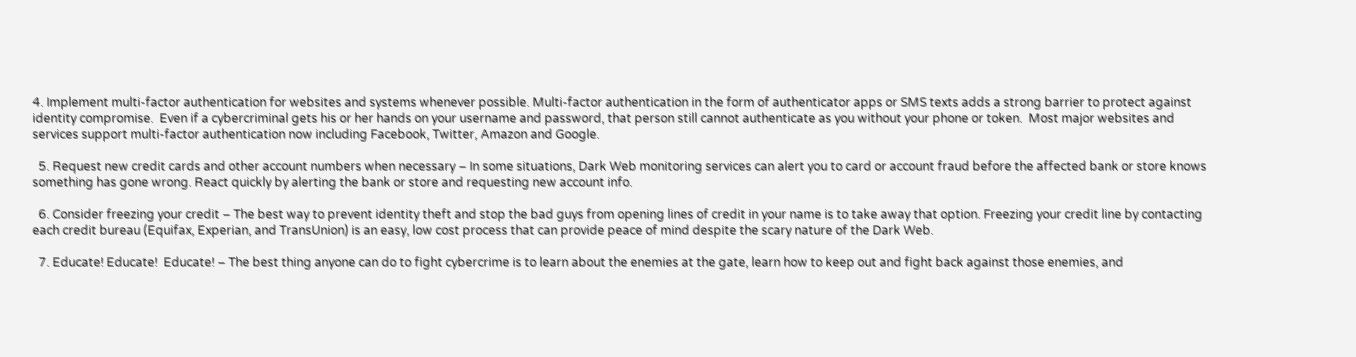4. Implement multi-factor authentication for websites and systems whenever possible. Multi-factor authentication in the form of authenticator apps or SMS texts adds a strong barrier to protect against identity compromise.  Even if a cybercriminal gets his or her hands on your username and password, that person still cannot authenticate as you without your phone or token.  Most major websites and services support multi-factor authentication now including Facebook, Twitter, Amazon and Google.

  5. Request new credit cards and other account numbers when necessary – In some situations, Dark Web monitoring services can alert you to card or account fraud before the affected bank or store knows something has gone wrong. React quickly by alerting the bank or store and requesting new account info.

  6. Consider freezing your credit – The best way to prevent identity theft and stop the bad guys from opening lines of credit in your name is to take away that option. Freezing your credit line by contacting each credit bureau (Equifax, Experian, and TransUnion) is an easy, low cost process that can provide peace of mind despite the scary nature of the Dark Web.

  7. Educate! Educate!  Educate! – The best thing anyone can do to fight cybercrime is to learn about the enemies at the gate, learn how to keep out and fight back against those enemies, and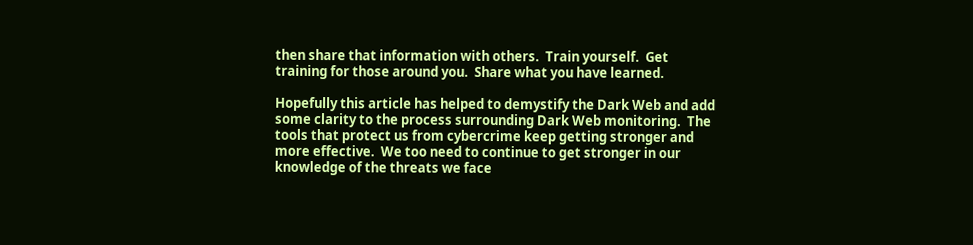then share that information with others.  Train yourself.  Get training for those around you.  Share what you have learned.

Hopefully this article has helped to demystify the Dark Web and add some clarity to the process surrounding Dark Web monitoring.  The tools that protect us from cybercrime keep getting stronger and more effective.  We too need to continue to get stronger in our knowledge of the threats we face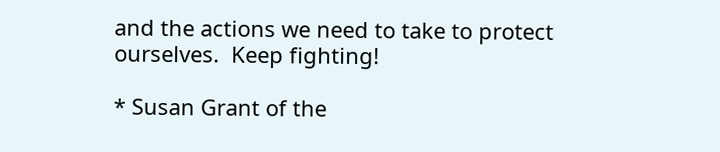and the actions we need to take to protect ourselves.  Keep fighting!

* Susan Grant of the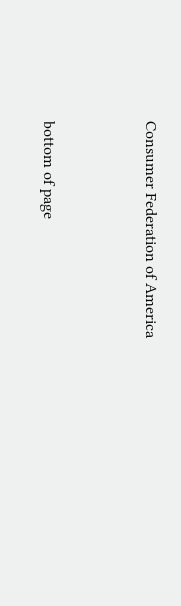Consumer Federation of America



bottom of page